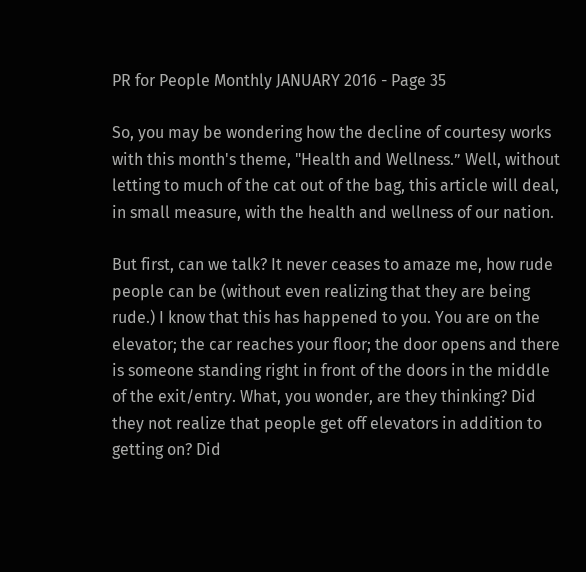PR for People Monthly JANUARY 2016 - Page 35

So, you may be wondering how the decline of courtesy works with this month's theme, "Health and Wellness.” Well, without letting to much of the cat out of the bag, this article will deal, in small measure, with the health and wellness of our nation.

But first, can we talk? It never ceases to amaze me, how rude people can be (without even realizing that they are being rude.) I know that this has happened to you. You are on the elevator; the car reaches your floor; the door opens and there is someone standing right in front of the doors in the middle of the exit/entry. What, you wonder, are they thinking? Did they not realize that people get off elevators in addition to getting on? Did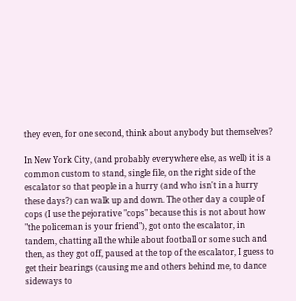they even, for one second, think about anybody but themselves?

In New York City, (and probably everywhere else, as well) it is a common custom to stand, single file, on the right side of the escalator so that people in a hurry (and who isn't in a hurry these days?) can walk up and down. The other day a couple of cops (I use the pejorative "cops" because this is not about how "the policeman is your friend"), got onto the escalator, in tandem, chatting all the while about football or some such and then, as they got off, paused at the top of the escalator, I guess to get their bearings (causing me and others behind me, to dance sideways to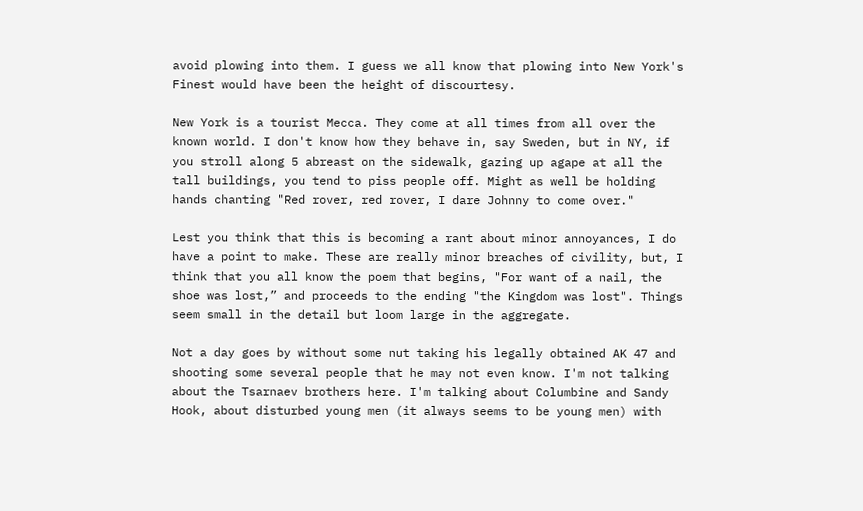avoid plowing into them. I guess we all know that plowing into New York's Finest would have been the height of discourtesy.

New York is a tourist Mecca. They come at all times from all over the known world. I don't know how they behave in, say Sweden, but in NY, if you stroll along 5 abreast on the sidewalk, gazing up agape at all the tall buildings, you tend to piss people off. Might as well be holding hands chanting "Red rover, red rover, I dare Johnny to come over."

Lest you think that this is becoming a rant about minor annoyances, I do have a point to make. These are really minor breaches of civility, but, I think that you all know the poem that begins, "For want of a nail, the shoe was lost,” and proceeds to the ending "the Kingdom was lost". Things seem small in the detail but loom large in the aggregate.

Not a day goes by without some nut taking his legally obtained AK 47 and shooting some several people that he may not even know. I'm not talking about the Tsarnaev brothers here. I'm talking about Columbine and Sandy Hook, about disturbed young men (it always seems to be young men) with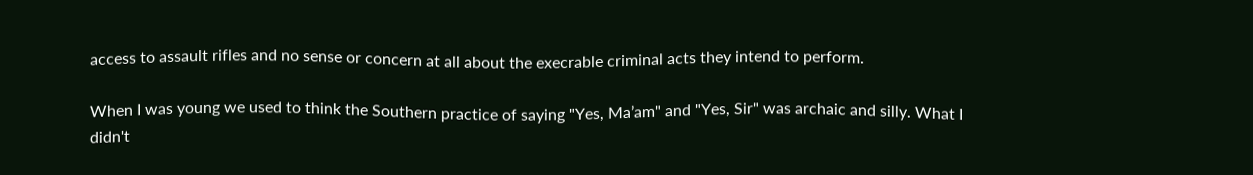access to assault rifles and no sense or concern at all about the execrable criminal acts they intend to perform.

When I was young we used to think the Southern practice of saying "Yes, Ma’am" and "Yes, Sir" was archaic and silly. What I didn't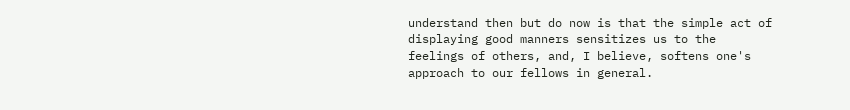understand then but do now is that the simple act of displaying good manners sensitizes us to the feelings of others, and, I believe, softens one's approach to our fellows in general.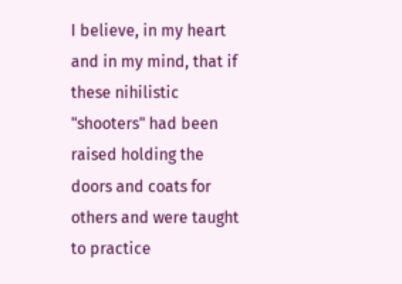I believe, in my heart and in my mind, that if these nihilistic "shooters" had been raised holding the doors and coats for others and were taught to practice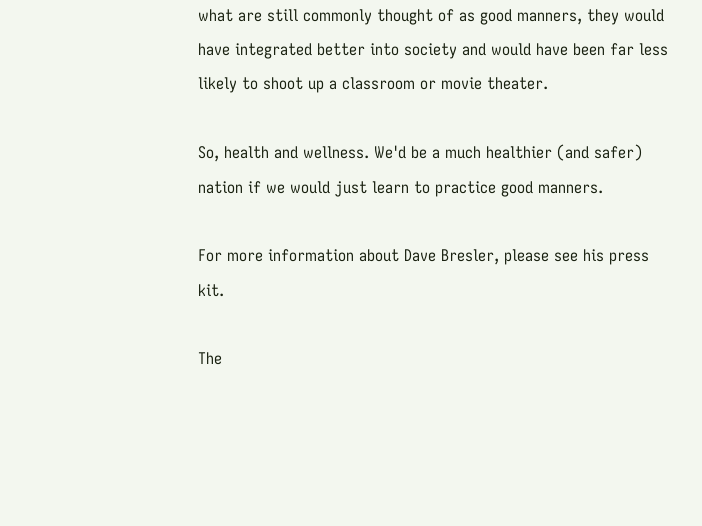what are still commonly thought of as good manners, they would have integrated better into society and would have been far less likely to shoot up a classroom or movie theater.

So, health and wellness. We'd be a much healthier (and safer) nation if we would just learn to practice good manners.

For more information about Dave Bresler, please see his press kit.

The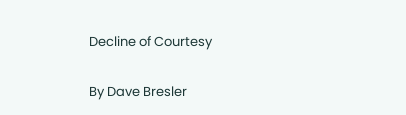Decline of Courtesy

By Dave Bresler